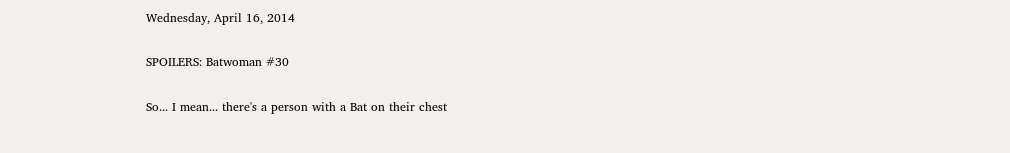Wednesday, April 16, 2014

SPOILERS: Batwoman #30

So... I mean... there's a person with a Bat on their chest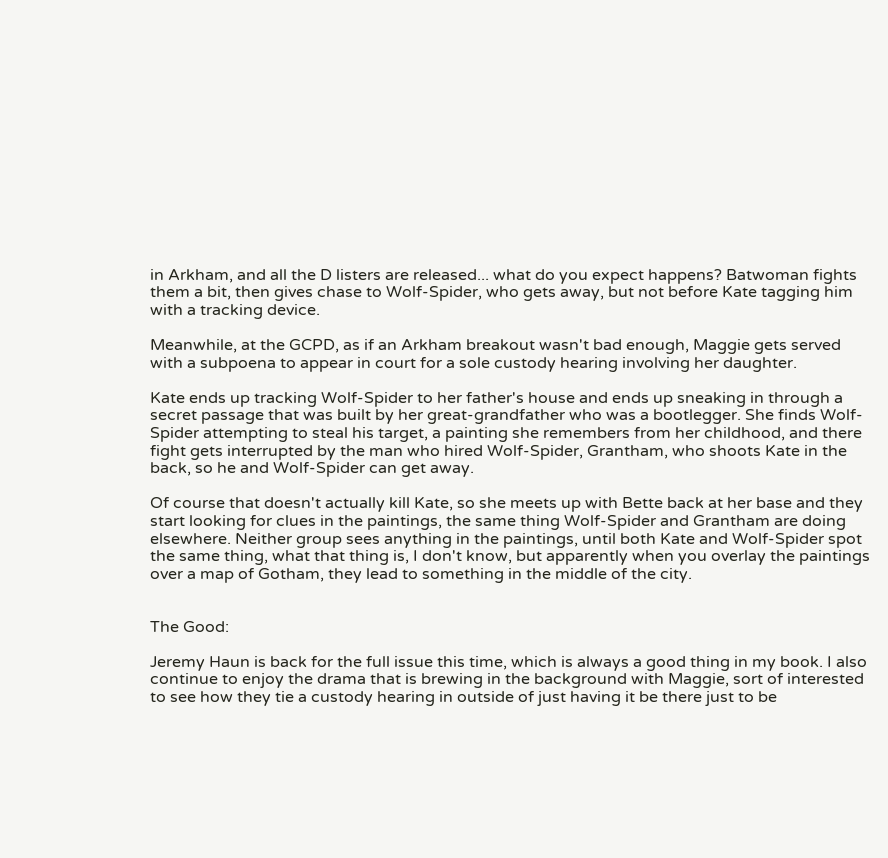in Arkham, and all the D listers are released... what do you expect happens? Batwoman fights them a bit, then gives chase to Wolf-Spider, who gets away, but not before Kate tagging him with a tracking device.

Meanwhile, at the GCPD, as if an Arkham breakout wasn't bad enough, Maggie gets served with a subpoena to appear in court for a sole custody hearing involving her daughter.

Kate ends up tracking Wolf-Spider to her father's house and ends up sneaking in through a secret passage that was built by her great-grandfather who was a bootlegger. She finds Wolf-Spider attempting to steal his target, a painting she remembers from her childhood, and there fight gets interrupted by the man who hired Wolf-Spider, Grantham, who shoots Kate in the back, so he and Wolf-Spider can get away.

Of course that doesn't actually kill Kate, so she meets up with Bette back at her base and they start looking for clues in the paintings, the same thing Wolf-Spider and Grantham are doing elsewhere. Neither group sees anything in the paintings, until both Kate and Wolf-Spider spot the same thing, what that thing is, I don't know, but apparently when you overlay the paintings over a map of Gotham, they lead to something in the middle of the city.


The Good:

Jeremy Haun is back for the full issue this time, which is always a good thing in my book. I also continue to enjoy the drama that is brewing in the background with Maggie, sort of interested to see how they tie a custody hearing in outside of just having it be there just to be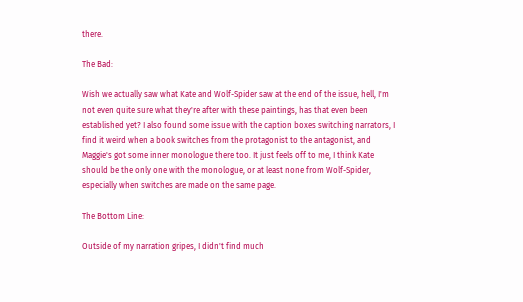there.

The Bad:

Wish we actually saw what Kate and Wolf-Spider saw at the end of the issue, hell, I'm not even quite sure what they're after with these paintings, has that even been established yet? I also found some issue with the caption boxes switching narrators, I find it weird when a book switches from the protagonist to the antagonist, and Maggie's got some inner monologue there too. It just feels off to me, I think Kate should be the only one with the monologue, or at least none from Wolf-Spider, especially when switches are made on the same page.

The Bottom Line:

Outside of my narration gripes, I didn't find much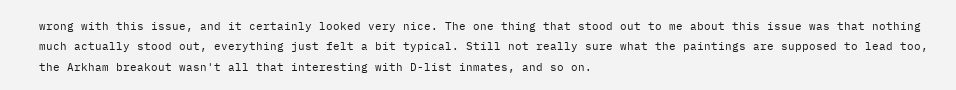wrong with this issue, and it certainly looked very nice. The one thing that stood out to me about this issue was that nothing much actually stood out, everything just felt a bit typical. Still not really sure what the paintings are supposed to lead too, the Arkham breakout wasn't all that interesting with D-list inmates, and so on.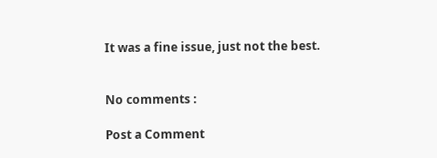It was a fine issue, just not the best.


No comments :

Post a Comment